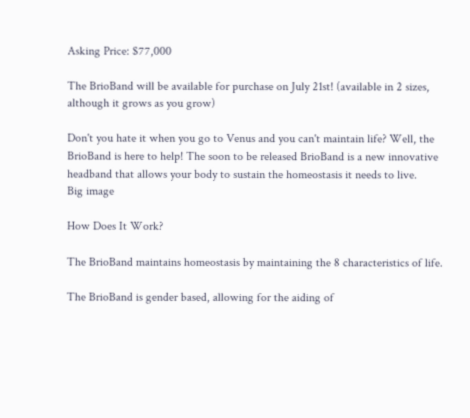Asking Price: $77,000

The BrioBand will be available for purchase on July 21st! (available in 2 sizes, although it grows as you grow)

Don't you hate it when you go to Venus and you can't maintain life? Well, the BrioBand is here to help! The soon to be released BrioBand is a new innovative headband that allows your body to sustain the homeostasis it needs to live.
Big image

How Does It Work?

The BrioBand maintains homeostasis by maintaining the 8 characteristics of life.

The BrioBand is gender based, allowing for the aiding of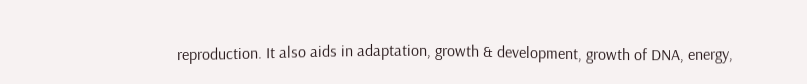reproduction. It also aids in adaptation, growth & development, growth of DNA, energy,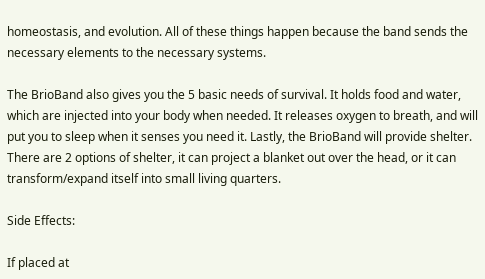homeostasis, and evolution. All of these things happen because the band sends the necessary elements to the necessary systems.

The BrioBand also gives you the 5 basic needs of survival. It holds food and water, which are injected into your body when needed. It releases oxygen to breath, and will put you to sleep when it senses you need it. Lastly, the BrioBand will provide shelter. There are 2 options of shelter, it can project a blanket out over the head, or it can transform/expand itself into small living quarters.

Side Effects:

If placed at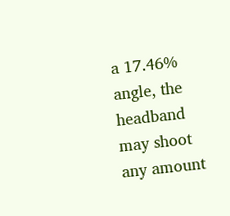a 17.46% angle, the headband may shoot any amount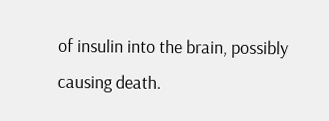of insulin into the brain, possibly causing death.